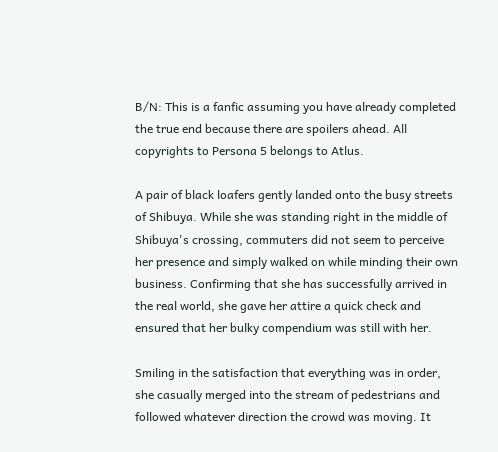B/N: This is a fanfic assuming you have already completed the true end because there are spoilers ahead. All copyrights to Persona 5 belongs to Atlus.

A pair of black loafers gently landed onto the busy streets of Shibuya. While she was standing right in the middle of Shibuya's crossing, commuters did not seem to perceive her presence and simply walked on while minding their own business. Confirming that she has successfully arrived in the real world, she gave her attire a quick check and ensured that her bulky compendium was still with her.

Smiling in the satisfaction that everything was in order, she casually merged into the stream of pedestrians and followed whatever direction the crowd was moving. It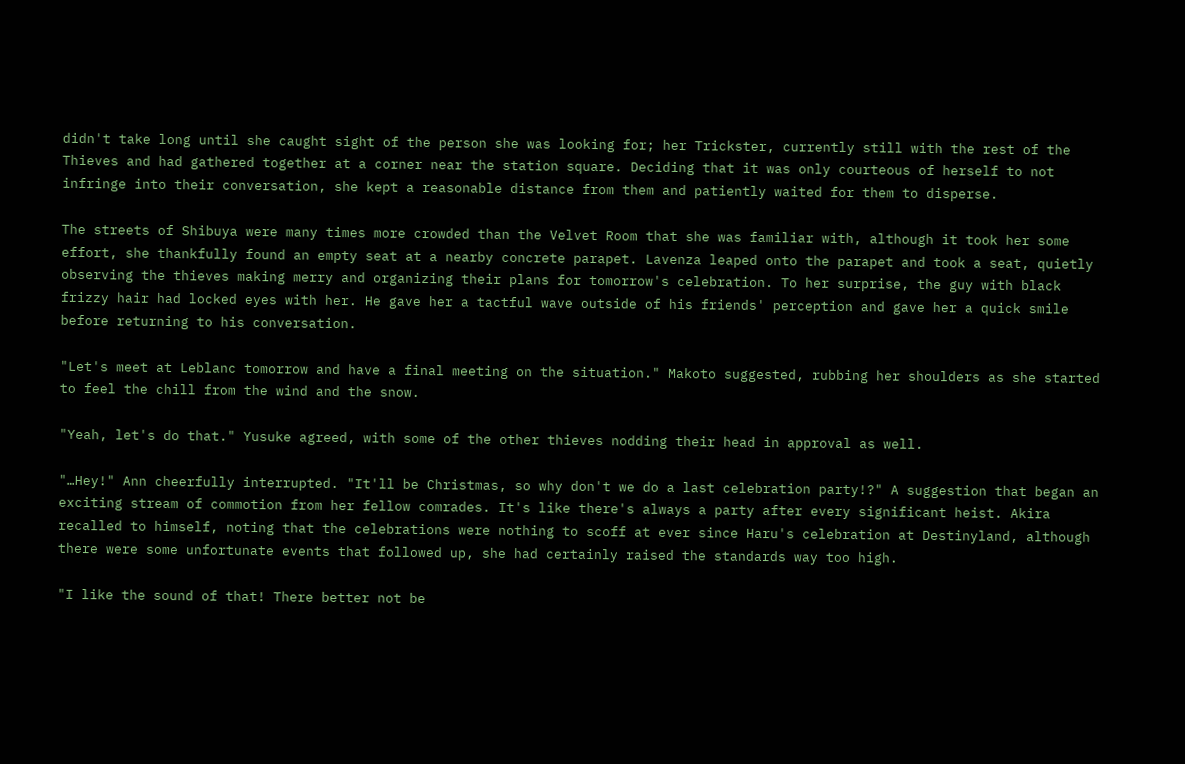didn't take long until she caught sight of the person she was looking for; her Trickster, currently still with the rest of the Thieves and had gathered together at a corner near the station square. Deciding that it was only courteous of herself to not infringe into their conversation, she kept a reasonable distance from them and patiently waited for them to disperse.

The streets of Shibuya were many times more crowded than the Velvet Room that she was familiar with, although it took her some effort, she thankfully found an empty seat at a nearby concrete parapet. Lavenza leaped onto the parapet and took a seat, quietly observing the thieves making merry and organizing their plans for tomorrow's celebration. To her surprise, the guy with black frizzy hair had locked eyes with her. He gave her a tactful wave outside of his friends' perception and gave her a quick smile before returning to his conversation.

"Let's meet at Leblanc tomorrow and have a final meeting on the situation." Makoto suggested, rubbing her shoulders as she started to feel the chill from the wind and the snow.

"Yeah, let's do that." Yusuke agreed, with some of the other thieves nodding their head in approval as well.

"…Hey!" Ann cheerfully interrupted. "It'll be Christmas, so why don't we do a last celebration party!?" A suggestion that began an exciting stream of commotion from her fellow comrades. It's like there's always a party after every significant heist. Akira recalled to himself, noting that the celebrations were nothing to scoff at ever since Haru's celebration at Destinyland, although there were some unfortunate events that followed up, she had certainly raised the standards way too high.

"I like the sound of that! There better not be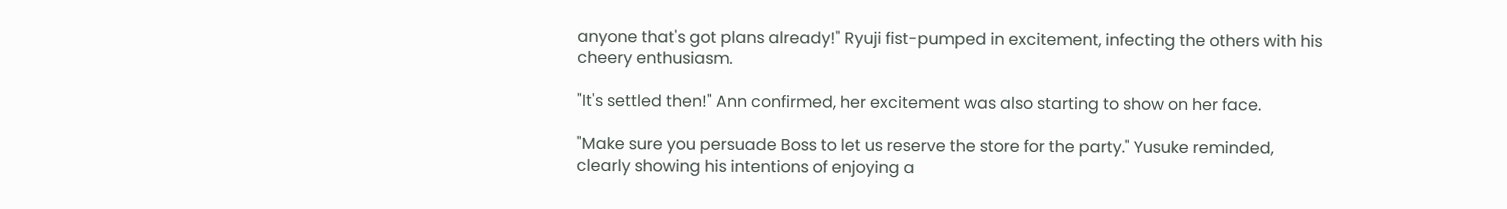anyone that's got plans already!" Ryuji fist-pumped in excitement, infecting the others with his cheery enthusiasm.

"It's settled then!" Ann confirmed, her excitement was also starting to show on her face.

"Make sure you persuade Boss to let us reserve the store for the party." Yusuke reminded, clearly showing his intentions of enjoying a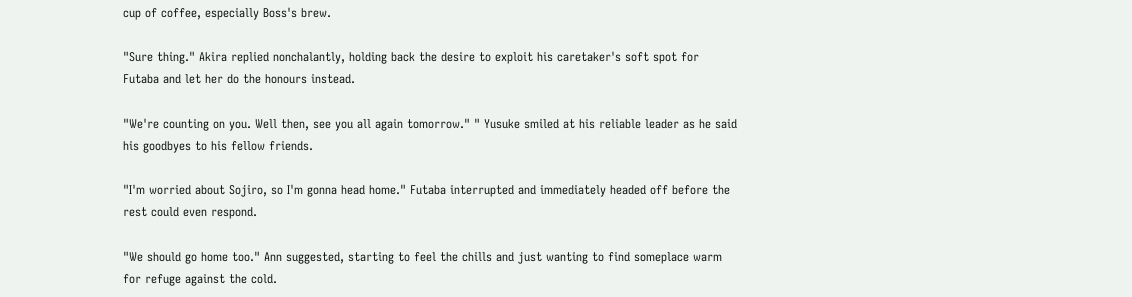cup of coffee, especially Boss's brew.

"Sure thing." Akira replied nonchalantly, holding back the desire to exploit his caretaker's soft spot for Futaba and let her do the honours instead.

"We're counting on you. Well then, see you all again tomorrow." " Yusuke smiled at his reliable leader as he said his goodbyes to his fellow friends.

"I'm worried about Sojiro, so I'm gonna head home." Futaba interrupted and immediately headed off before the rest could even respond.

"We should go home too." Ann suggested, starting to feel the chills and just wanting to find someplace warm for refuge against the cold.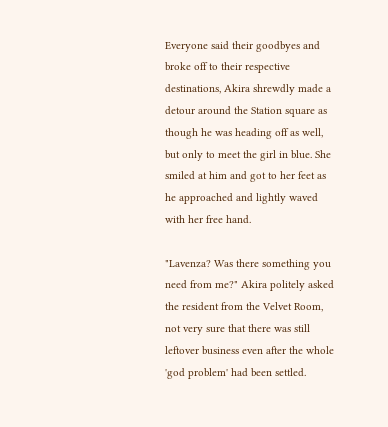Everyone said their goodbyes and broke off to their respective destinations, Akira shrewdly made a detour around the Station square as though he was heading off as well, but only to meet the girl in blue. She smiled at him and got to her feet as he approached and lightly waved with her free hand.

"Lavenza? Was there something you need from me?" Akira politely asked the resident from the Velvet Room, not very sure that there was still leftover business even after the whole 'god problem' had been settled.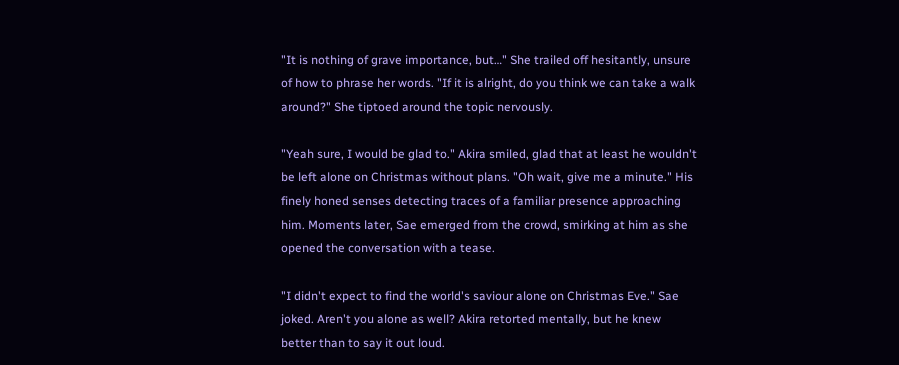"It is nothing of grave importance, but…" She trailed off hesitantly, unsure of how to phrase her words. "If it is alright, do you think we can take a walk around?" She tiptoed around the topic nervously.

"Yeah sure, I would be glad to." Akira smiled, glad that at least he wouldn't be left alone on Christmas without plans. "Oh wait, give me a minute." His finely honed senses detecting traces of a familiar presence approaching him. Moments later, Sae emerged from the crowd, smirking at him as she opened the conversation with a tease.

"I didn't expect to find the world's saviour alone on Christmas Eve." Sae joked. Aren't you alone as well? Akira retorted mentally, but he knew better than to say it out loud.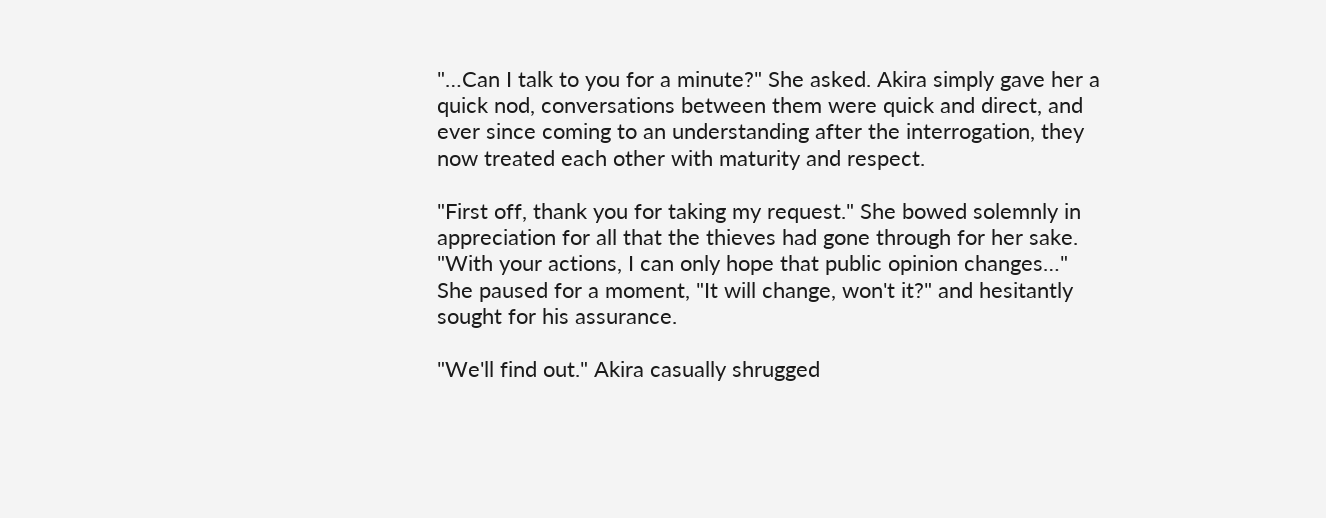"…Can I talk to you for a minute?" She asked. Akira simply gave her a quick nod, conversations between them were quick and direct, and ever since coming to an understanding after the interrogation, they now treated each other with maturity and respect.

"First off, thank you for taking my request." She bowed solemnly in appreciation for all that the thieves had gone through for her sake. "With your actions, I can only hope that public opinion changes…" She paused for a moment, "It will change, won't it?" and hesitantly sought for his assurance.

"We'll find out." Akira casually shrugged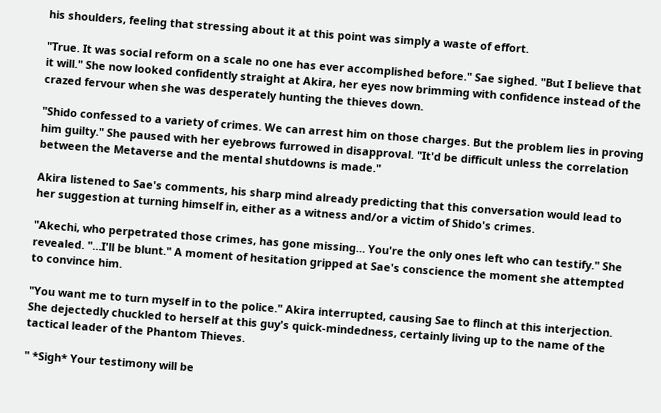his shoulders, feeling that stressing about it at this point was simply a waste of effort.

"True. It was social reform on a scale no one has ever accomplished before." Sae sighed. "But I believe that it will." She now looked confidently straight at Akira, her eyes now brimming with confidence instead of the crazed fervour when she was desperately hunting the thieves down.

"Shido confessed to a variety of crimes. We can arrest him on those charges. But the problem lies in proving him guilty." She paused with her eyebrows furrowed in disapproval. "It'd be difficult unless the correlation between the Metaverse and the mental shutdowns is made."

Akira listened to Sae's comments, his sharp mind already predicting that this conversation would lead to her suggestion at turning himself in, either as a witness and/or a victim of Shido's crimes.

"Akechi, who perpetrated those crimes, has gone missing… You're the only ones left who can testify." She revealed. "…I'll be blunt." A moment of hesitation gripped at Sae's conscience the moment she attempted to convince him.

"You want me to turn myself in to the police." Akira interrupted, causing Sae to flinch at this interjection. She dejectedly chuckled to herself at this guy's quick-mindedness, certainly living up to the name of the tactical leader of the Phantom Thieves.

" *Sigh* Your testimony will be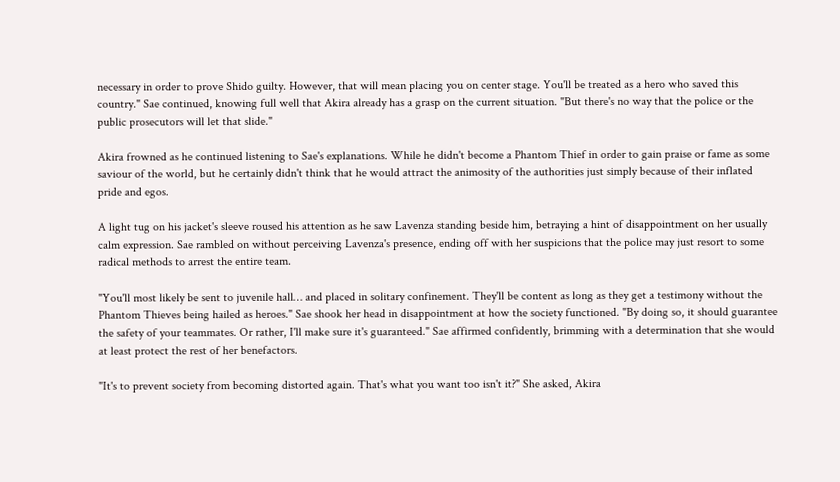necessary in order to prove Shido guilty. However, that will mean placing you on center stage. You'll be treated as a hero who saved this country." Sae continued, knowing full well that Akira already has a grasp on the current situation. "But there's no way that the police or the public prosecutors will let that slide."

Akira frowned as he continued listening to Sae's explanations. While he didn't become a Phantom Thief in order to gain praise or fame as some saviour of the world, but he certainly didn't think that he would attract the animosity of the authorities just simply because of their inflated pride and egos.

A light tug on his jacket's sleeve roused his attention as he saw Lavenza standing beside him, betraying a hint of disappointment on her usually calm expression. Sae rambled on without perceiving Lavenza's presence, ending off with her suspicions that the police may just resort to some radical methods to arrest the entire team.

"You'll most likely be sent to juvenile hall… and placed in solitary confinement. They'll be content as long as they get a testimony without the Phantom Thieves being hailed as heroes." Sae shook her head in disappointment at how the society functioned. "By doing so, it should guarantee the safety of your teammates. Or rather, I'll make sure it's guaranteed." Sae affirmed confidently, brimming with a determination that she would at least protect the rest of her benefactors.

"It's to prevent society from becoming distorted again. That's what you want too isn't it?" She asked, Akira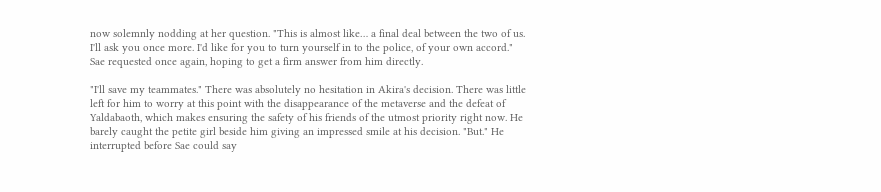now solemnly nodding at her question. "This is almost like… a final deal between the two of us. I'll ask you once more. I'd like for you to turn yourself in to the police, of your own accord." Sae requested once again, hoping to get a firm answer from him directly.

"I'll save my teammates." There was absolutely no hesitation in Akira's decision. There was little left for him to worry at this point with the disappearance of the metaverse and the defeat of Yaldabaoth, which makes ensuring the safety of his friends of the utmost priority right now. He barely caught the petite girl beside him giving an impressed smile at his decision. "But." He interrupted before Sae could say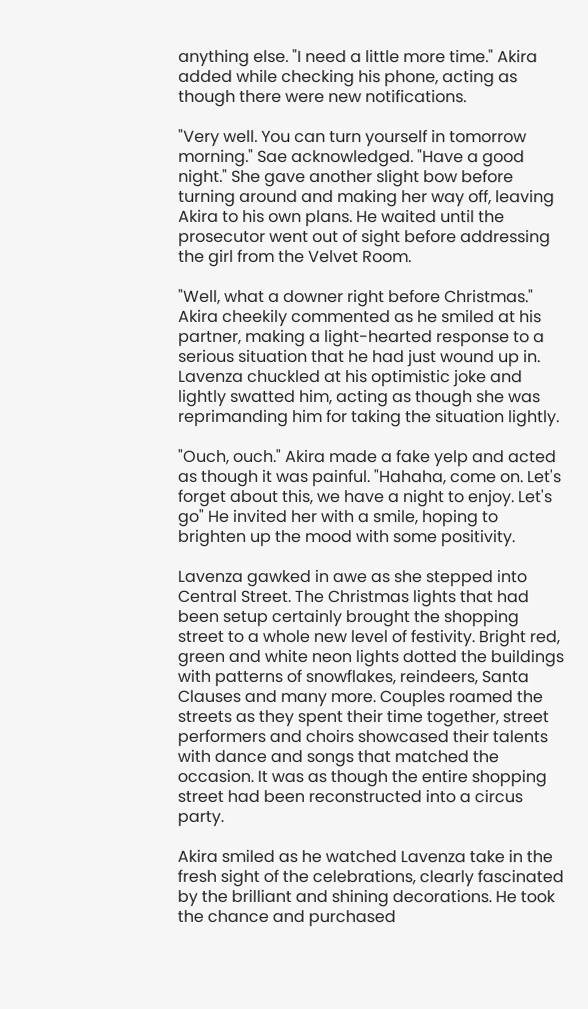anything else. "I need a little more time." Akira added while checking his phone, acting as though there were new notifications.

"Very well. You can turn yourself in tomorrow morning." Sae acknowledged. "Have a good night." She gave another slight bow before turning around and making her way off, leaving Akira to his own plans. He waited until the prosecutor went out of sight before addressing the girl from the Velvet Room.

"Well, what a downer right before Christmas." Akira cheekily commented as he smiled at his partner, making a light-hearted response to a serious situation that he had just wound up in. Lavenza chuckled at his optimistic joke and lightly swatted him, acting as though she was reprimanding him for taking the situation lightly.

"Ouch, ouch." Akira made a fake yelp and acted as though it was painful. "Hahaha, come on. Let's forget about this, we have a night to enjoy. Let's go" He invited her with a smile, hoping to brighten up the mood with some positivity.

Lavenza gawked in awe as she stepped into Central Street. The Christmas lights that had been setup certainly brought the shopping street to a whole new level of festivity. Bright red, green and white neon lights dotted the buildings with patterns of snowflakes, reindeers, Santa Clauses and many more. Couples roamed the streets as they spent their time together, street performers and choirs showcased their talents with dance and songs that matched the occasion. It was as though the entire shopping street had been reconstructed into a circus party.

Akira smiled as he watched Lavenza take in the fresh sight of the celebrations, clearly fascinated by the brilliant and shining decorations. He took the chance and purchased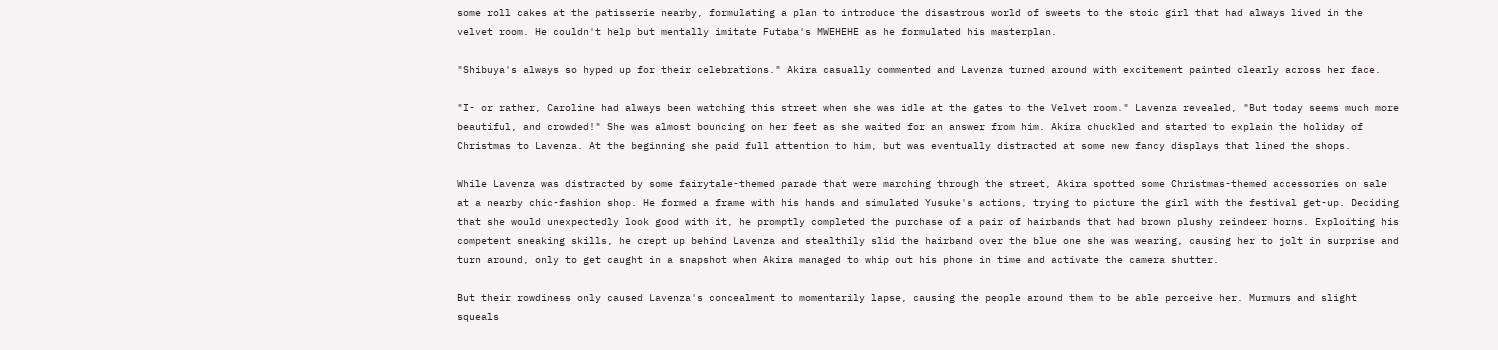some roll cakes at the patisserie nearby, formulating a plan to introduce the disastrous world of sweets to the stoic girl that had always lived in the velvet room. He couldn't help but mentally imitate Futaba's MWEHEHE as he formulated his masterplan.

"Shibuya's always so hyped up for their celebrations." Akira casually commented and Lavenza turned around with excitement painted clearly across her face.

"I- or rather, Caroline had always been watching this street when she was idle at the gates to the Velvet room." Lavenza revealed, "But today seems much more beautiful, and crowded!" She was almost bouncing on her feet as she waited for an answer from him. Akira chuckled and started to explain the holiday of Christmas to Lavenza. At the beginning she paid full attention to him, but was eventually distracted at some new fancy displays that lined the shops.

While Lavenza was distracted by some fairytale-themed parade that were marching through the street, Akira spotted some Christmas-themed accessories on sale at a nearby chic-fashion shop. He formed a frame with his hands and simulated Yusuke's actions, trying to picture the girl with the festival get-up. Deciding that she would unexpectedly look good with it, he promptly completed the purchase of a pair of hairbands that had brown plushy reindeer horns. Exploiting his competent sneaking skills, he crept up behind Lavenza and stealthily slid the hairband over the blue one she was wearing, causing her to jolt in surprise and turn around, only to get caught in a snapshot when Akira managed to whip out his phone in time and activate the camera shutter.

But their rowdiness only caused Lavenza's concealment to momentarily lapse, causing the people around them to be able perceive her. Murmurs and slight squeals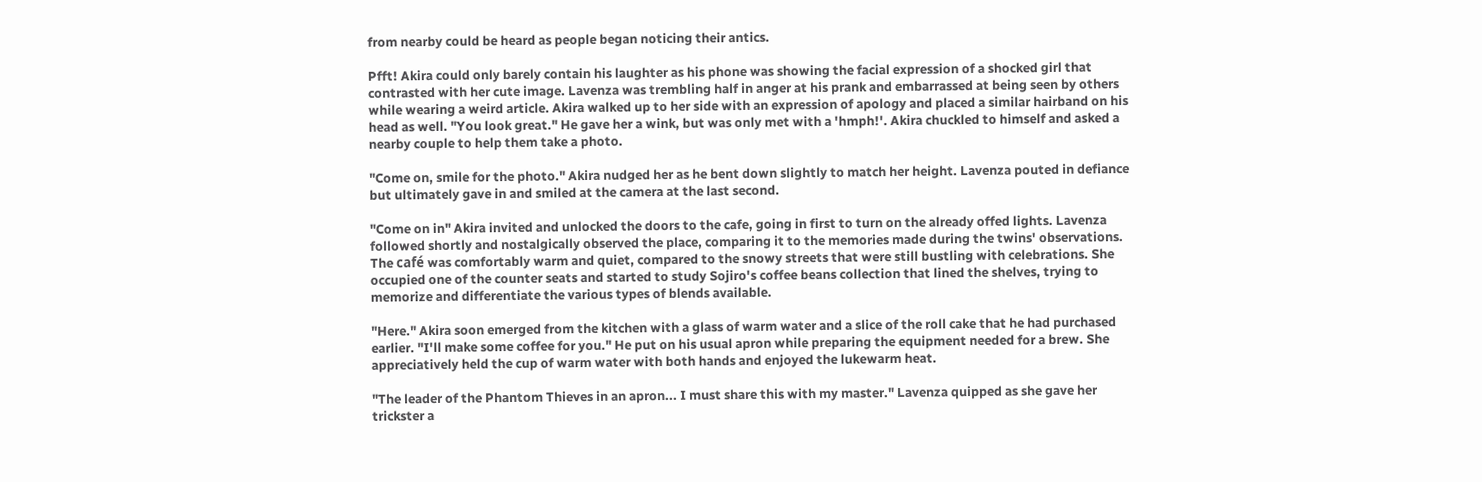from nearby could be heard as people began noticing their antics.

Pfft! Akira could only barely contain his laughter as his phone was showing the facial expression of a shocked girl that contrasted with her cute image. Lavenza was trembling half in anger at his prank and embarrassed at being seen by others while wearing a weird article. Akira walked up to her side with an expression of apology and placed a similar hairband on his head as well. "You look great." He gave her a wink, but was only met with a 'hmph!'. Akira chuckled to himself and asked a nearby couple to help them take a photo.

"Come on, smile for the photo." Akira nudged her as he bent down slightly to match her height. Lavenza pouted in defiance but ultimately gave in and smiled at the camera at the last second.

"Come on in" Akira invited and unlocked the doors to the cafe, going in first to turn on the already offed lights. Lavenza followed shortly and nostalgically observed the place, comparing it to the memories made during the twins' observations. The café was comfortably warm and quiet, compared to the snowy streets that were still bustling with celebrations. She occupied one of the counter seats and started to study Sojiro's coffee beans collection that lined the shelves, trying to memorize and differentiate the various types of blends available.

"Here." Akira soon emerged from the kitchen with a glass of warm water and a slice of the roll cake that he had purchased earlier. "I'll make some coffee for you." He put on his usual apron while preparing the equipment needed for a brew. She appreciatively held the cup of warm water with both hands and enjoyed the lukewarm heat.

"The leader of the Phantom Thieves in an apron... I must share this with my master." Lavenza quipped as she gave her trickster a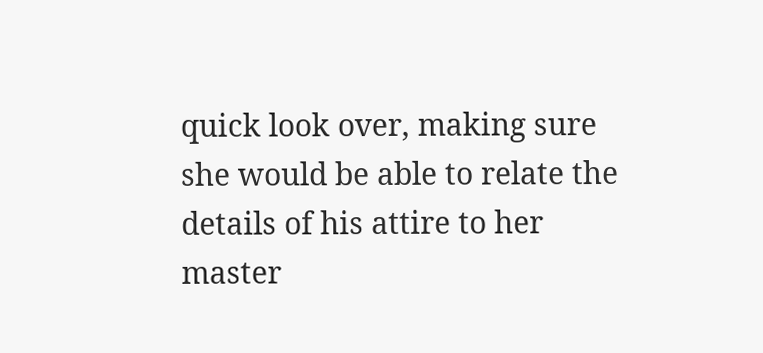quick look over, making sure she would be able to relate the details of his attire to her master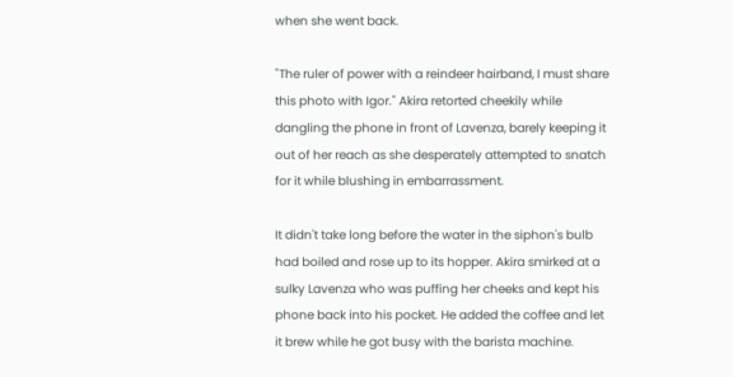when she went back.

"The ruler of power with a reindeer hairband, I must share this photo with Igor." Akira retorted cheekily while dangling the phone in front of Lavenza, barely keeping it out of her reach as she desperately attempted to snatch for it while blushing in embarrassment.

It didn't take long before the water in the siphon's bulb had boiled and rose up to its hopper. Akira smirked at a sulky Lavenza who was puffing her cheeks and kept his phone back into his pocket. He added the coffee and let it brew while he got busy with the barista machine.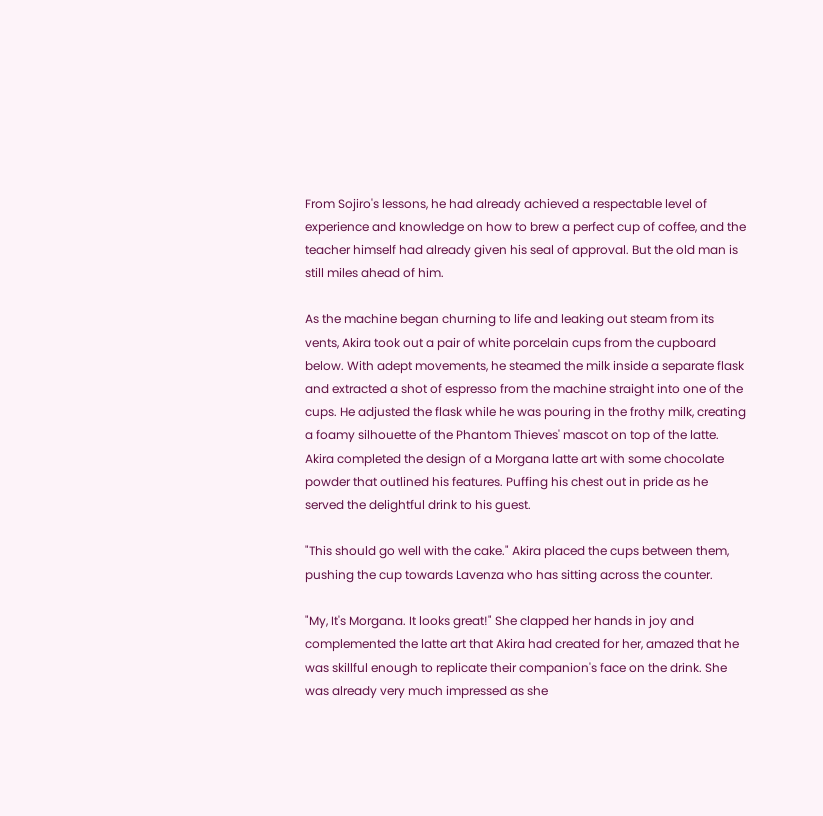From Sojiro's lessons, he had already achieved a respectable level of experience and knowledge on how to brew a perfect cup of coffee, and the teacher himself had already given his seal of approval. But the old man is still miles ahead of him.

As the machine began churning to life and leaking out steam from its vents, Akira took out a pair of white porcelain cups from the cupboard below. With adept movements, he steamed the milk inside a separate flask and extracted a shot of espresso from the machine straight into one of the cups. He adjusted the flask while he was pouring in the frothy milk, creating a foamy silhouette of the Phantom Thieves' mascot on top of the latte. Akira completed the design of a Morgana latte art with some chocolate powder that outlined his features. Puffing his chest out in pride as he served the delightful drink to his guest.

"This should go well with the cake." Akira placed the cups between them, pushing the cup towards Lavenza who has sitting across the counter.

"My, It's Morgana. It looks great!" She clapped her hands in joy and complemented the latte art that Akira had created for her, amazed that he was skillful enough to replicate their companion's face on the drink. She was already very much impressed as she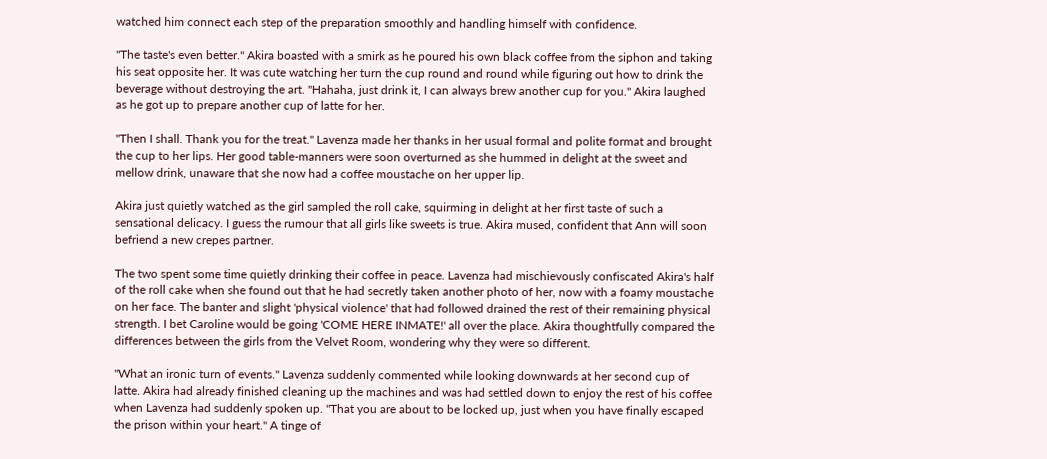watched him connect each step of the preparation smoothly and handling himself with confidence.

"The taste's even better." Akira boasted with a smirk as he poured his own black coffee from the siphon and taking his seat opposite her. It was cute watching her turn the cup round and round while figuring out how to drink the beverage without destroying the art. "Hahaha, just drink it, I can always brew another cup for you." Akira laughed as he got up to prepare another cup of latte for her.

"Then I shall. Thank you for the treat." Lavenza made her thanks in her usual formal and polite format and brought the cup to her lips. Her good table-manners were soon overturned as she hummed in delight at the sweet and mellow drink, unaware that she now had a coffee moustache on her upper lip.

Akira just quietly watched as the girl sampled the roll cake, squirming in delight at her first taste of such a sensational delicacy. I guess the rumour that all girls like sweets is true. Akira mused, confident that Ann will soon befriend a new crepes partner.

The two spent some time quietly drinking their coffee in peace. Lavenza had mischievously confiscated Akira's half of the roll cake when she found out that he had secretly taken another photo of her, now with a foamy moustache on her face. The banter and slight 'physical violence' that had followed drained the rest of their remaining physical strength. I bet Caroline would be going 'COME HERE INMATE!' all over the place. Akira thoughtfully compared the differences between the girls from the Velvet Room, wondering why they were so different.

"What an ironic turn of events." Lavenza suddenly commented while looking downwards at her second cup of latte. Akira had already finished cleaning up the machines and was had settled down to enjoy the rest of his coffee when Lavenza had suddenly spoken up. "That you are about to be locked up, just when you have finally escaped the prison within your heart." A tinge of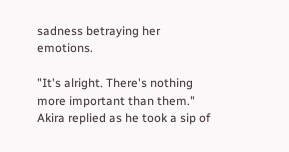sadness betraying her emotions.

"It's alright. There's nothing more important than them." Akira replied as he took a sip of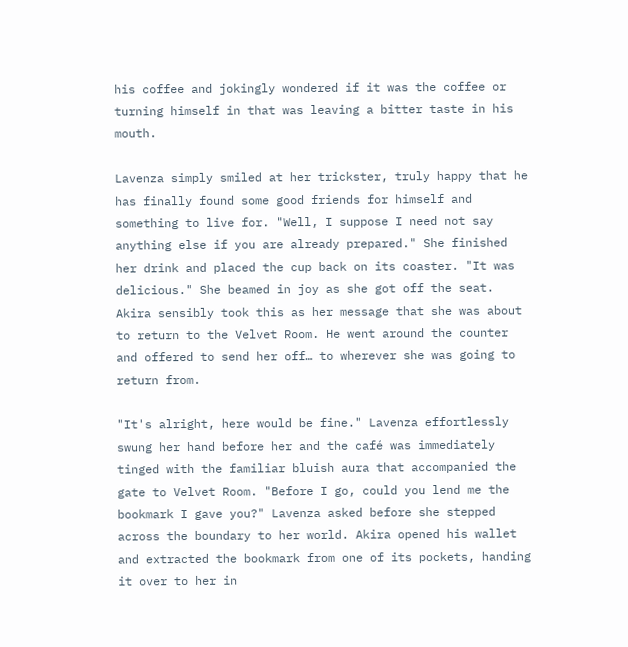his coffee and jokingly wondered if it was the coffee or turning himself in that was leaving a bitter taste in his mouth.

Lavenza simply smiled at her trickster, truly happy that he has finally found some good friends for himself and something to live for. "Well, I suppose I need not say anything else if you are already prepared." She finished her drink and placed the cup back on its coaster. "It was delicious." She beamed in joy as she got off the seat. Akira sensibly took this as her message that she was about to return to the Velvet Room. He went around the counter and offered to send her off… to wherever she was going to return from.

"It's alright, here would be fine." Lavenza effortlessly swung her hand before her and the café was immediately tinged with the familiar bluish aura that accompanied the gate to Velvet Room. "Before I go, could you lend me the bookmark I gave you?" Lavenza asked before she stepped across the boundary to her world. Akira opened his wallet and extracted the bookmark from one of its pockets, handing it over to her in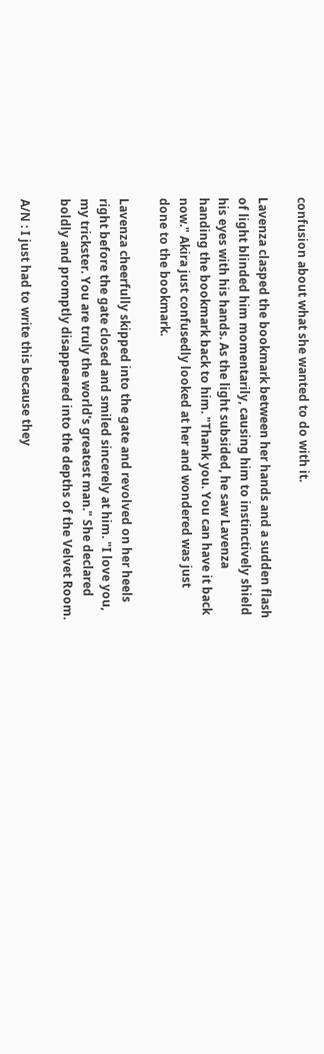confusion about what she wanted to do with it.

Lavenza clasped the bookmark between her hands and a sudden flash of light blinded him momentarily, causing him to instinctively shield his eyes with his hands. As the light subsided, he saw Lavenza handing the bookmark back to him. "Thank you. You can have it back now." Akira just confusedly looked at her and wondered was just done to the bookmark.

Lavenza cheerfully skipped into the gate and revolved on her heels right before the gate closed and smiled sincerely at him. "I love you, my trickster. You are truly the world's greatest man." She declared boldly and promptly disappeared into the depths of the Velvet Room.

A/N : I just had to write this because they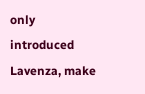only introduced Lavenza, make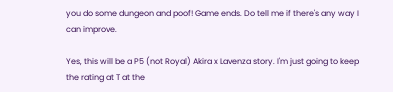you do some dungeon and poof! Game ends. Do tell me if there's any way I can improve.

Yes, this will be a P5 (not Royal) Akira x Lavenza story. I'm just going to keep the rating at T at the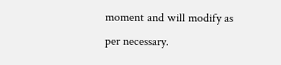moment and will modify as per necessary.